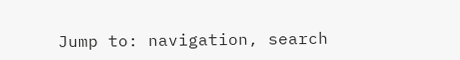Jump to: navigation, search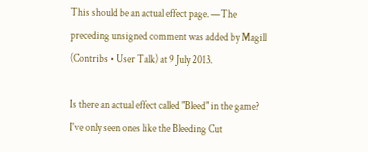This should be an actual effect page. —The preceding unsigned comment was added by Magill (Contribs • User Talk) at 9 July 2013.

Is there an actual effect called "Bleed" in the game? I've only seen ones like the Bleeding Cut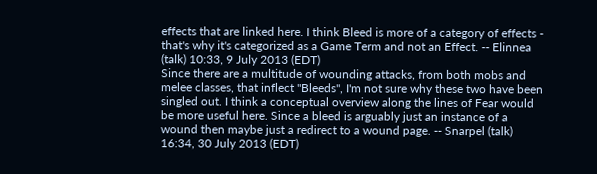effects that are linked here. I think Bleed is more of a category of effects - that's why it's categorized as a Game Term and not an Effect. -- Elinnea (talk) 10:33, 9 July 2013 (EDT)
Since there are a multitude of wounding attacks, from both mobs and melee classes, that inflect "Bleeds", I'm not sure why these two have been singled out. I think a conceptual overview along the lines of Fear would be more useful here. Since a bleed is arguably just an instance of a wound then maybe just a redirect to a wound page. -- Snarpel (talk) 16:34, 30 July 2013 (EDT)